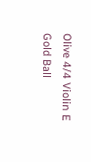Olive 4/4 Violin E Gold Ball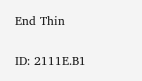End Thin

ID: 2111E.B1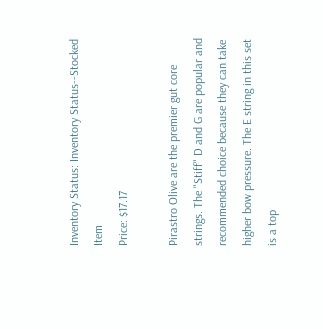Inventory Status: Inventory Status--Stocked Item
Price: $17.17

Pirastro Olive are the premier gut core strings. The "Stiff" D and G are popular and recommended choice because they can take higher bow pressure. The E string in this set is a top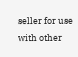seller for use with other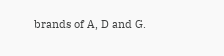brands of A, D and G.